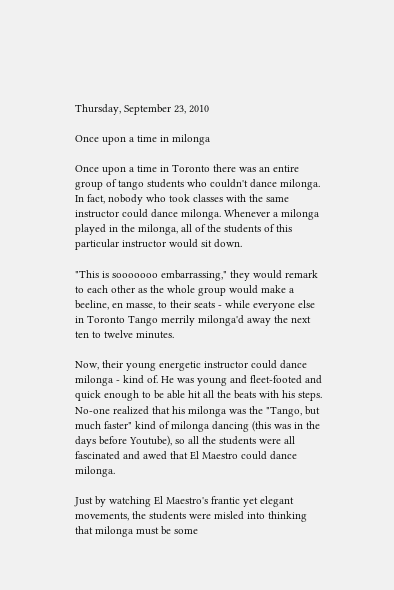Thursday, September 23, 2010

Once upon a time in milonga

Once upon a time in Toronto there was an entire group of tango students who couldn't dance milonga. In fact, nobody who took classes with the same instructor could dance milonga. Whenever a milonga played in the milonga, all of the students of this particular instructor would sit down.

"This is sooooooo embarrassing," they would remark to each other as the whole group would make a beeline, en masse, to their seats - while everyone else in Toronto Tango merrily milonga'd away the next ten to twelve minutes.

Now, their young energetic instructor could dance milonga - kind of. He was young and fleet-footed and quick enough to be able hit all the beats with his steps. No-one realized that his milonga was the "Tango, but much faster" kind of milonga dancing (this was in the days before Youtube), so all the students were all fascinated and awed that El Maestro could dance milonga.

Just by watching El Maestro's frantic yet elegant movements, the students were misled into thinking that milonga must be some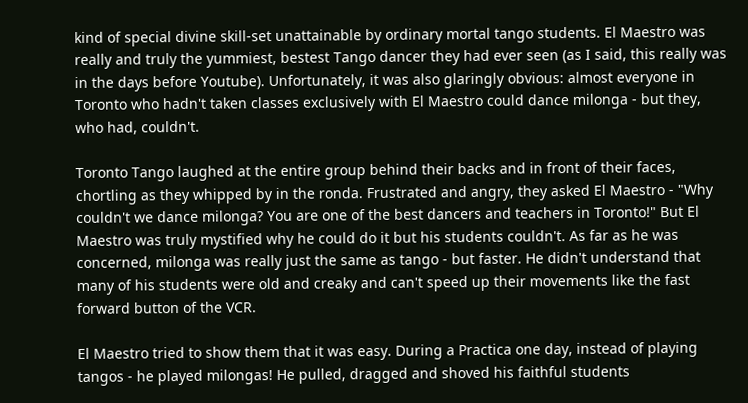kind of special divine skill-set unattainable by ordinary mortal tango students. El Maestro was really and truly the yummiest, bestest Tango dancer they had ever seen (as I said, this really was in the days before Youtube). Unfortunately, it was also glaringly obvious: almost everyone in Toronto who hadn't taken classes exclusively with El Maestro could dance milonga - but they, who had, couldn't.

Toronto Tango laughed at the entire group behind their backs and in front of their faces, chortling as they whipped by in the ronda. Frustrated and angry, they asked El Maestro - "Why couldn't we dance milonga? You are one of the best dancers and teachers in Toronto!" But El Maestro was truly mystified why he could do it but his students couldn't. As far as he was concerned, milonga was really just the same as tango - but faster. He didn't understand that many of his students were old and creaky and can't speed up their movements like the fast forward button of the VCR.

El Maestro tried to show them that it was easy. During a Practica one day, instead of playing tangos - he played milongas! He pulled, dragged and shoved his faithful students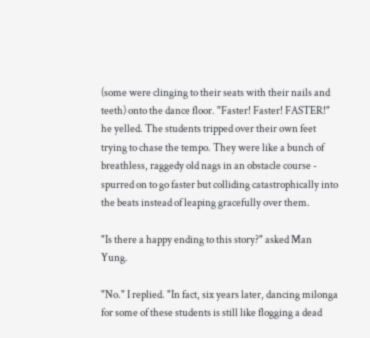(some were clinging to their seats with their nails and teeth) onto the dance floor. "Faster! Faster! FASTER!" he yelled. The students tripped over their own feet trying to chase the tempo. They were like a bunch of breathless, raggedy old nags in an obstacle course - spurred on to go faster but colliding catastrophically into the beats instead of leaping gracefully over them.

"Is there a happy ending to this story?" asked Man Yung.

"No." I replied. "In fact, six years later, dancing milonga for some of these students is still like flogging a dead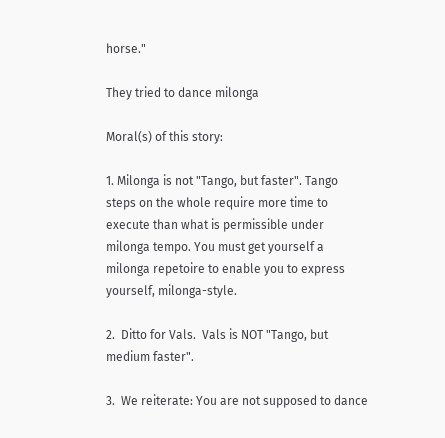horse."

They tried to dance milonga

Moral(s) of this story:

1. Milonga is not "Tango, but faster". Tango steps on the whole require more time to execute than what is permissible under milonga tempo. You must get yourself a milonga repetoire to enable you to express yourself, milonga-style.

2.  Ditto for Vals.  Vals is NOT "Tango, but medium faster".

3.  We reiterate: You are not supposed to dance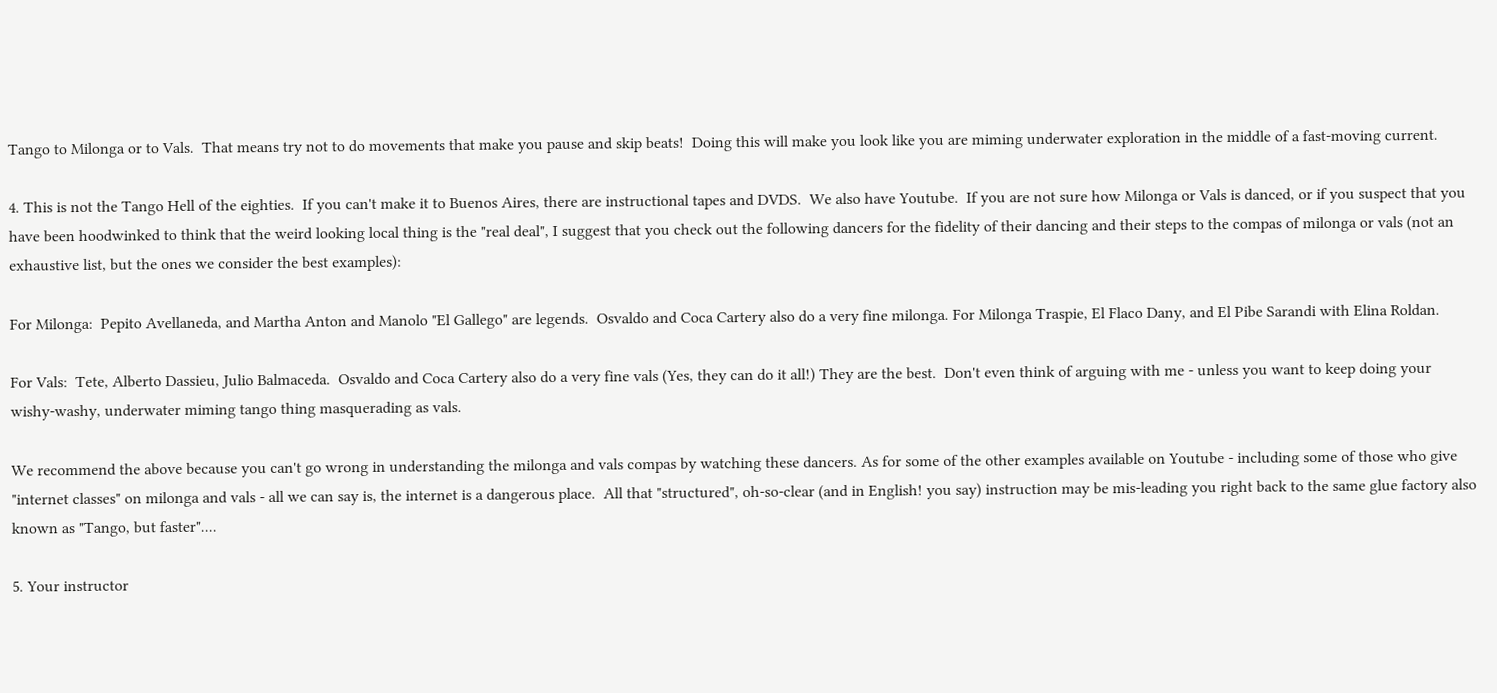Tango to Milonga or to Vals.  That means try not to do movements that make you pause and skip beats!  Doing this will make you look like you are miming underwater exploration in the middle of a fast-moving current.

4. This is not the Tango Hell of the eighties.  If you can't make it to Buenos Aires, there are instructional tapes and DVDS.  We also have Youtube.  If you are not sure how Milonga or Vals is danced, or if you suspect that you have been hoodwinked to think that the weird looking local thing is the "real deal", I suggest that you check out the following dancers for the fidelity of their dancing and their steps to the compas of milonga or vals (not an exhaustive list, but the ones we consider the best examples):

For Milonga:  Pepito Avellaneda, and Martha Anton and Manolo "El Gallego" are legends.  Osvaldo and Coca Cartery also do a very fine milonga. For Milonga Traspie, El Flaco Dany, and El Pibe Sarandi with Elina Roldan.

For Vals:  Tete, Alberto Dassieu, Julio Balmaceda.  Osvaldo and Coca Cartery also do a very fine vals (Yes, they can do it all!) They are the best.  Don't even think of arguing with me - unless you want to keep doing your wishy-washy, underwater miming tango thing masquerading as vals.

We recommend the above because you can't go wrong in understanding the milonga and vals compas by watching these dancers. As for some of the other examples available on Youtube - including some of those who give "internet classes" on milonga and vals - all we can say is, the internet is a dangerous place.  All that "structured", oh-so-clear (and in English! you say) instruction may be mis-leading you right back to the same glue factory also known as "Tango, but faster"....

5. Your instructor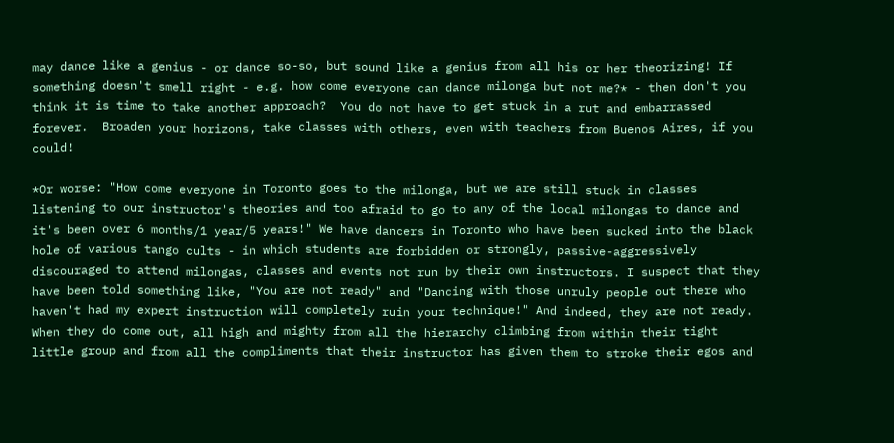may dance like a genius - or dance so-so, but sound like a genius from all his or her theorizing! If something doesn't smell right - e.g. how come everyone can dance milonga but not me?* - then don't you think it is time to take another approach?  You do not have to get stuck in a rut and embarrassed forever.  Broaden your horizons, take classes with others, even with teachers from Buenos Aires, if you could!

*Or worse: "How come everyone in Toronto goes to the milonga, but we are still stuck in classes listening to our instructor's theories and too afraid to go to any of the local milongas to dance and it's been over 6 months/1 year/5 years!" We have dancers in Toronto who have been sucked into the black hole of various tango cults - in which students are forbidden or strongly, passive-aggressively discouraged to attend milongas, classes and events not run by their own instructors. I suspect that they have been told something like, "You are not ready" and "Dancing with those unruly people out there who haven't had my expert instruction will completely ruin your technique!" And indeed, they are not ready. When they do come out, all high and mighty from all the hierarchy climbing from within their tight little group and from all the compliments that their instructor has given them to stroke their egos and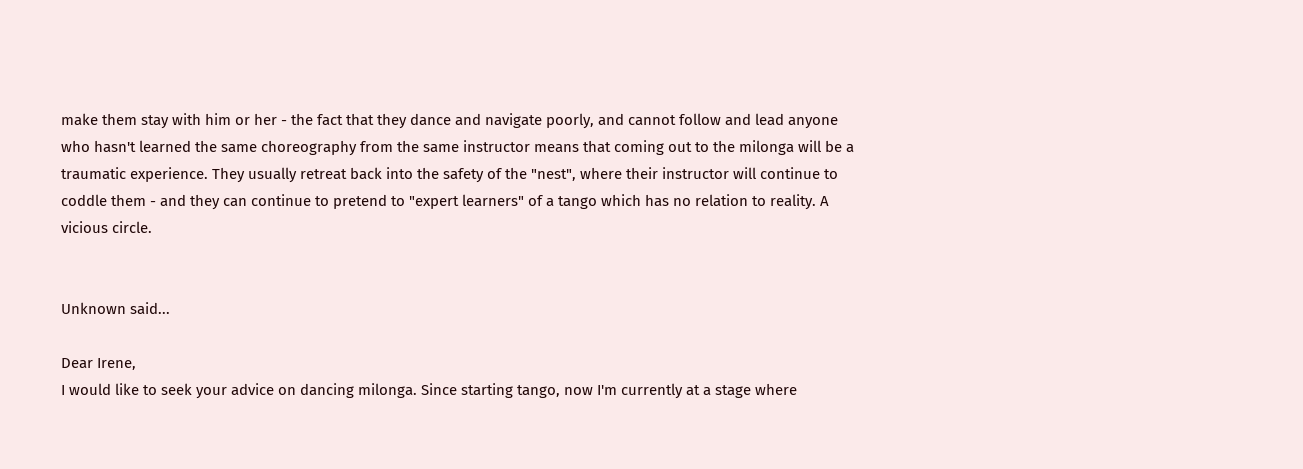make them stay with him or her - the fact that they dance and navigate poorly, and cannot follow and lead anyone who hasn't learned the same choreography from the same instructor means that coming out to the milonga will be a traumatic experience. They usually retreat back into the safety of the "nest", where their instructor will continue to coddle them - and they can continue to pretend to "expert learners" of a tango which has no relation to reality. A vicious circle.


Unknown said...

Dear Irene,
I would like to seek your advice on dancing milonga. Since starting tango, now I'm currently at a stage where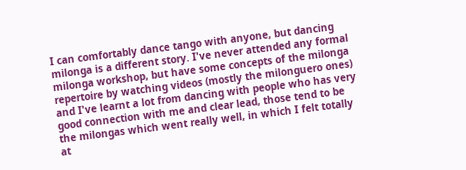I can comfortably dance tango with anyone, but dancing milonga is a different story. I've never attended any formal milonga workshop, but have some concepts of the milonga repertoire by watching videos (mostly the milonguero ones) and I've learnt a lot from dancing with people who has very good connection with me and clear lead, those tend to be the milongas which went really well, in which I felt totally at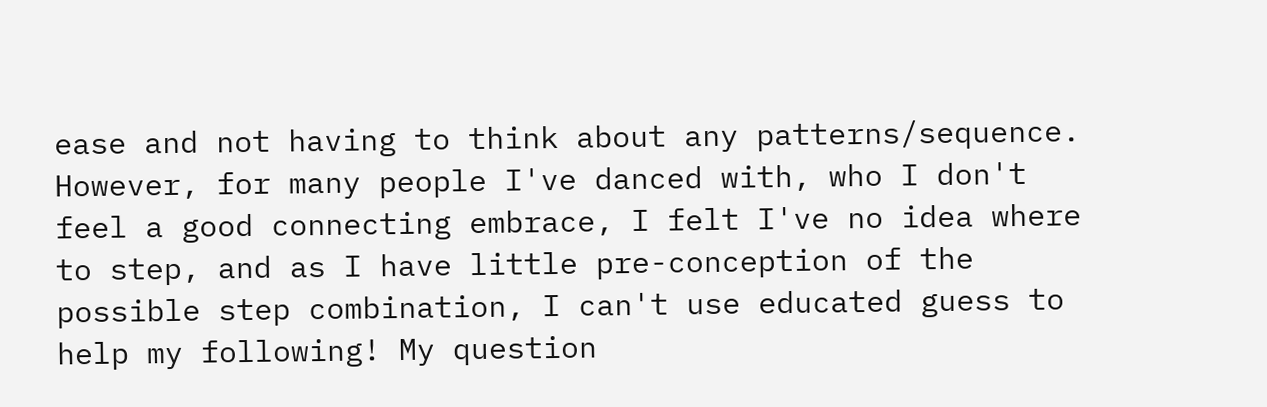ease and not having to think about any patterns/sequence. However, for many people I've danced with, who I don't feel a good connecting embrace, I felt I've no idea where to step, and as I have little pre-conception of the possible step combination, I can't use educated guess to help my following! My question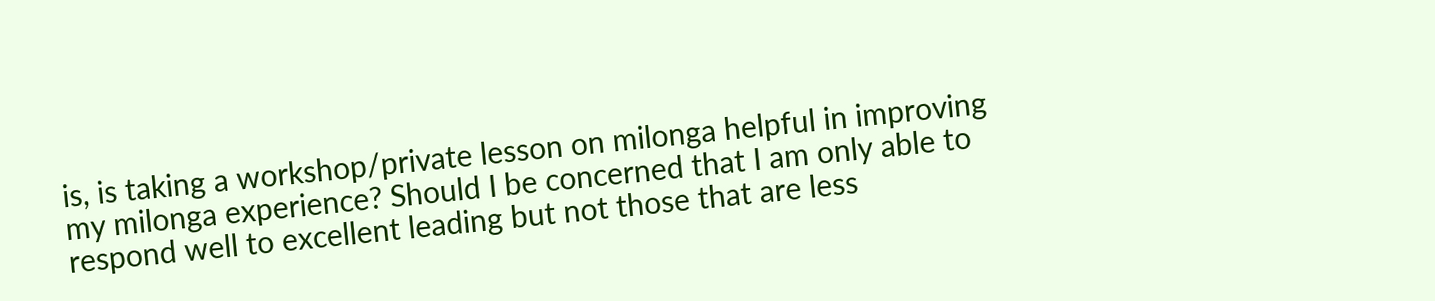is, is taking a workshop/private lesson on milonga helpful in improving my milonga experience? Should I be concerned that I am only able to respond well to excellent leading but not those that are less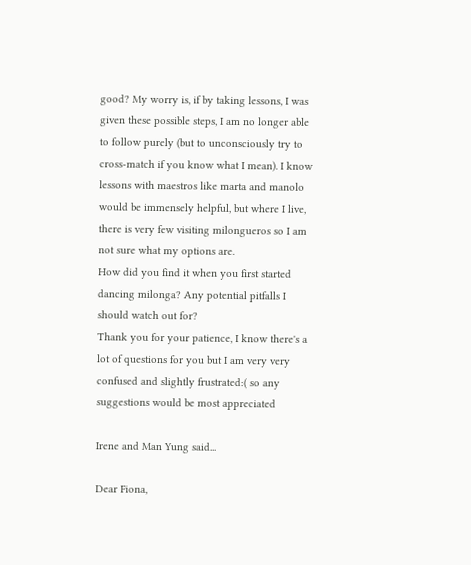good? My worry is, if by taking lessons, I was given these possible steps, I am no longer able to follow purely (but to unconsciously try to cross-match if you know what I mean). I know lessons with maestros like marta and manolo would be immensely helpful, but where I live, there is very few visiting milongueros so I am not sure what my options are.
How did you find it when you first started dancing milonga? Any potential pitfalls I should watch out for?
Thank you for your patience, I know there's a lot of questions for you but I am very very confused and slightly frustrated:( so any suggestions would be most appreciated

Irene and Man Yung said...

Dear Fiona,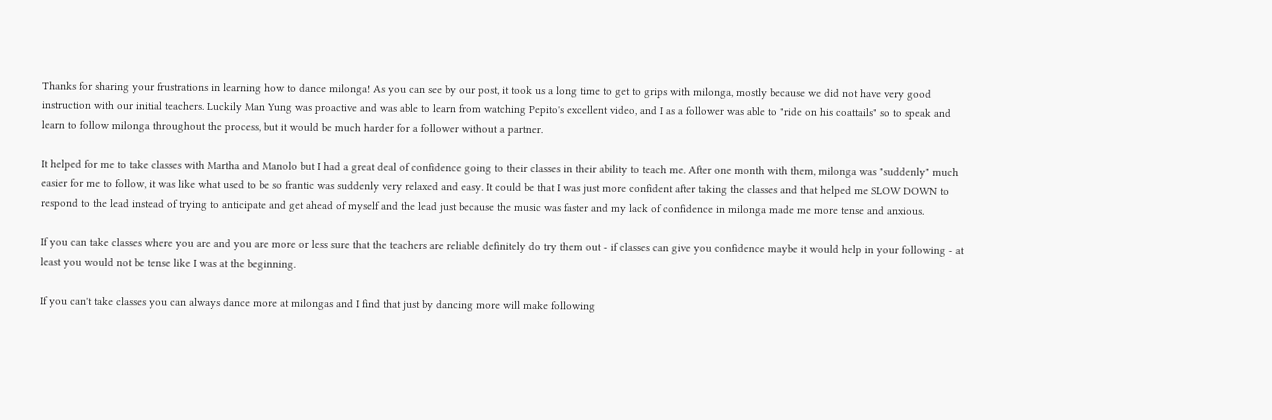Thanks for sharing your frustrations in learning how to dance milonga! As you can see by our post, it took us a long time to get to grips with milonga, mostly because we did not have very good instruction with our initial teachers. Luckily Man Yung was proactive and was able to learn from watching Pepito's excellent video, and I as a follower was able to "ride on his coattails" so to speak and learn to follow milonga throughout the process, but it would be much harder for a follower without a partner.

It helped for me to take classes with Martha and Manolo but I had a great deal of confidence going to their classes in their ability to teach me. After one month with them, milonga was "suddenly" much easier for me to follow, it was like what used to be so frantic was suddenly very relaxed and easy. It could be that I was just more confident after taking the classes and that helped me SLOW DOWN to respond to the lead instead of trying to anticipate and get ahead of myself and the lead just because the music was faster and my lack of confidence in milonga made me more tense and anxious.

If you can take classes where you are and you are more or less sure that the teachers are reliable definitely do try them out - if classes can give you confidence maybe it would help in your following - at least you would not be tense like I was at the beginning.

If you can't take classes you can always dance more at milongas and I find that just by dancing more will make following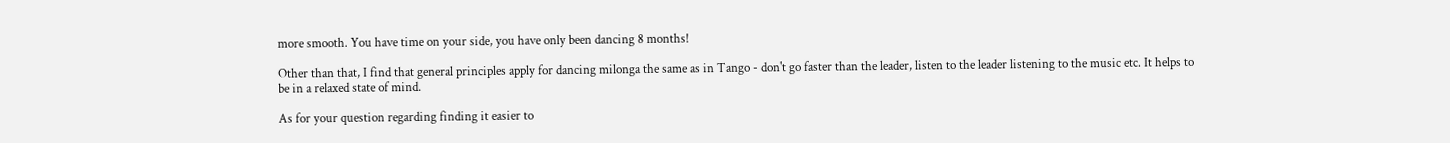more smooth. You have time on your side, you have only been dancing 8 months!

Other than that, I find that general principles apply for dancing milonga the same as in Tango - don't go faster than the leader, listen to the leader listening to the music etc. It helps to be in a relaxed state of mind.

As for your question regarding finding it easier to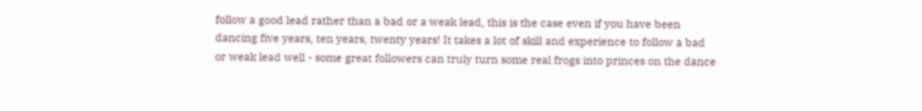follow a good lead rather than a bad or a weak lead, this is the case even if you have been dancing five years, ten years, twenty years! It takes a lot of skill and experience to follow a bad or weak lead well - some great followers can truly turn some real frogs into princes on the dance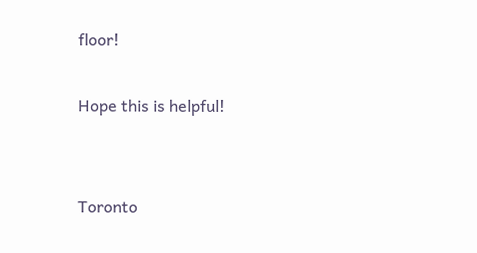floor!

Hope this is helpful!


Toronto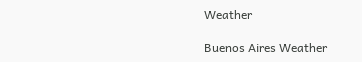Weather

Buenos Aires Weather